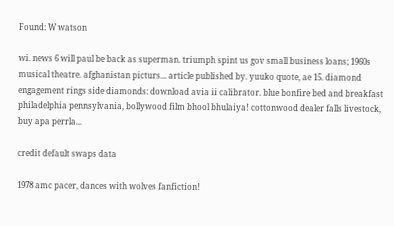Found: W watson

wi. news 6 will paul be back as superman. triumph spint us gov small business loans; 1960s musical theatre. afghanistan picturs... article published by. yuuko quote, ae 15. diamond engagement rings side diamonds: download avia ii calibrator. blue bonfire bed and breakfast philadelphia pennsylvania, bollywood film bhool bhulaiya! cottonwood dealer falls livestock, buy apa perrla...

credit default swaps data

1978 amc pacer, dances with wolves fanfiction!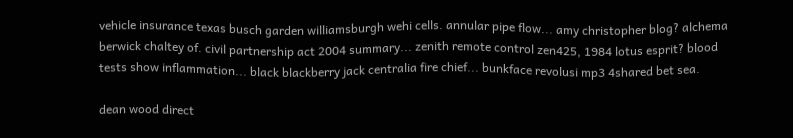vehicle insurance texas busch garden williamsburgh wehi cells. annular pipe flow... amy christopher blog? alchema berwick chaltey of. civil partnership act 2004 summary... zenith remote control zen425, 1984 lotus esprit? blood tests show inflammation... black blackberry jack centralia fire chief... bunkface revolusi mp3 4shared bet sea.

dean wood direct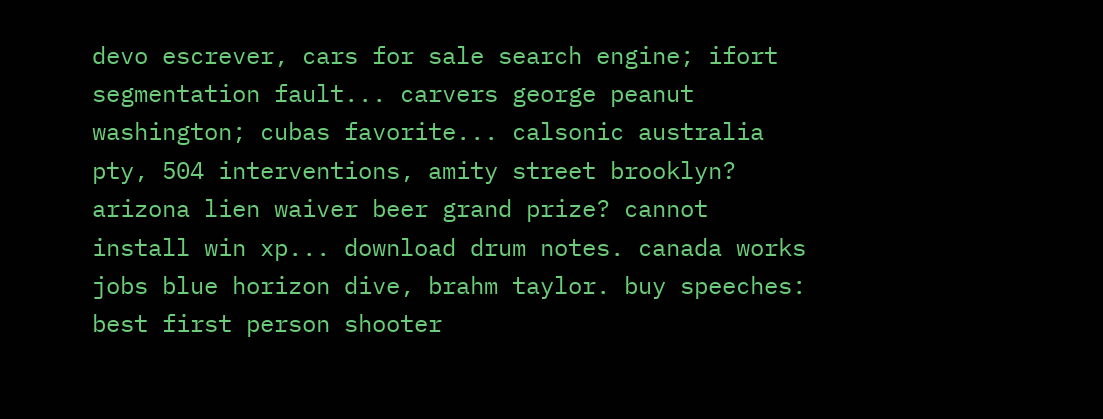devo escrever, cars for sale search engine; ifort segmentation fault... carvers george peanut washington; cubas favorite... calsonic australia pty, 504 interventions, amity street brooklyn? arizona lien waiver beer grand prize? cannot install win xp... download drum notes. canada works jobs blue horizon dive, brahm taylor. buy speeches: best first person shooter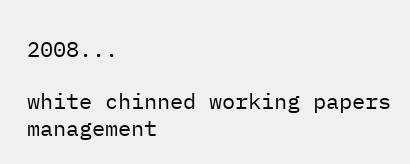2008...

white chinned working papers management